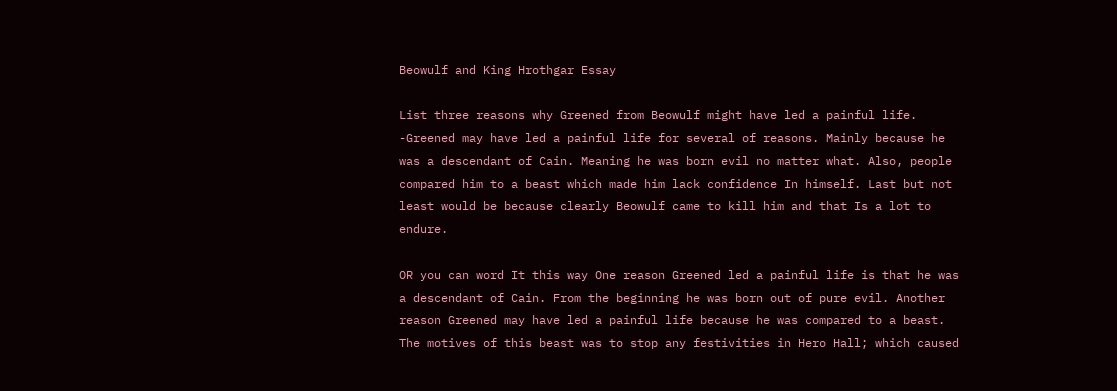Beowulf and King Hrothgar Essay

List three reasons why Greened from Beowulf might have led a painful life. -Greened may have led a painful life for several of reasons. Mainly because he was a descendant of Cain. Meaning he was born evil no matter what. Also, people compared him to a beast which made him lack confidence In himself. Last but not least would be because clearly Beowulf came to kill him and that Is a lot to endure.

OR you can word It this way One reason Greened led a painful life is that he was a descendant of Cain. From the beginning he was born out of pure evil. Another reason Greened may have led a painful life because he was compared to a beast. The motives of this beast was to stop any festivities in Hero Hall; which caused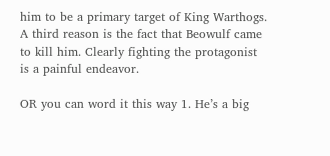him to be a primary target of King Warthogs. A third reason is the fact that Beowulf came to kill him. Clearly fighting the protagonist is a painful endeavor.

OR you can word it this way 1. He’s a big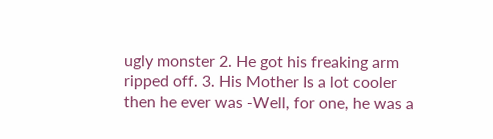ugly monster 2. He got his freaking arm ripped off. 3. His Mother Is a lot cooler then he ever was -Well, for one, he was a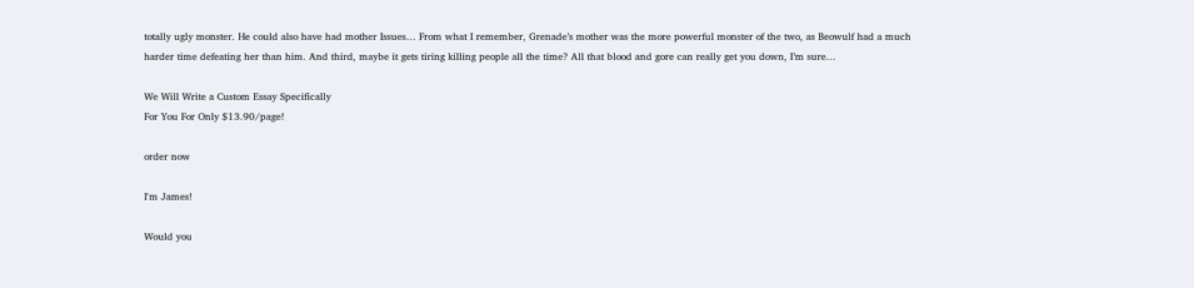totally ugly monster. He could also have had mother Issues… From what I remember, Grenade’s mother was the more powerful monster of the two, as Beowulf had a much harder time defeating her than him. And third, maybe it gets tiring killing people all the time? All that blood and gore can really get you down, I’m sure…

We Will Write a Custom Essay Specifically
For You For Only $13.90/page!

order now

I'm James!

Would you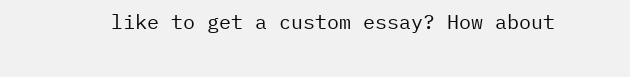like to get a custom essay? How about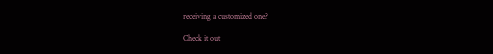receiving a customized one?

Check it out